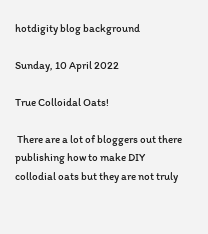hotdigity blog background

Sunday, 10 April 2022

True Colloidal Oats!

 There are a lot of bloggers out there publishing how to make DIY collodial oats but they are not truly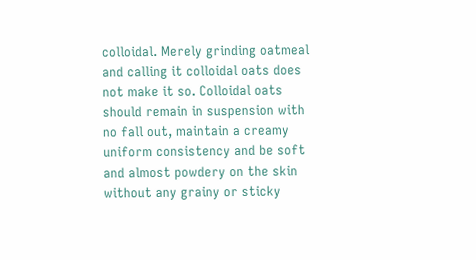colloidal. Merely grinding oatmeal and calling it colloidal oats does not make it so. Colloidal oats should remain in suspension with no fall out, maintain a creamy uniform consistency and be soft and almost powdery on the skin without any grainy or sticky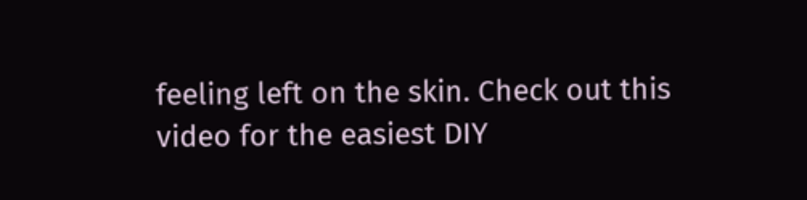feeling left on the skin. Check out this video for the easiest DIY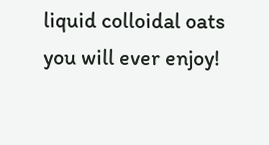liquid colloidal oats you will ever enjoy!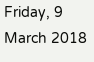Friday, 9 March 2018